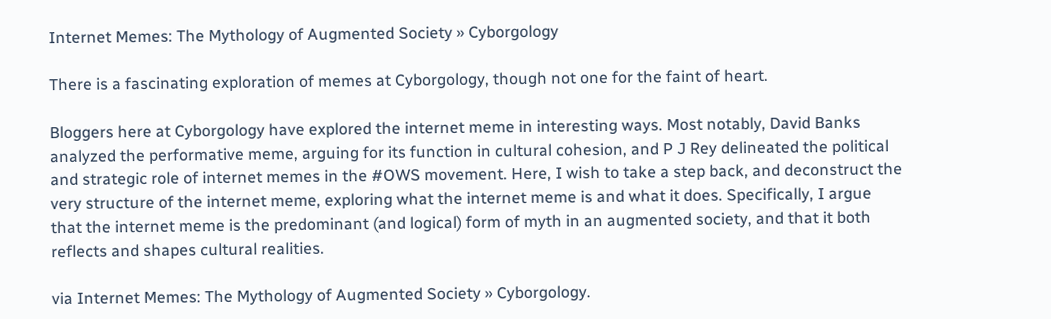Internet Memes: The Mythology of Augmented Society » Cyborgology

There is a fascinating exploration of memes at Cyborgology, though not one for the faint of heart.

Bloggers here at Cyborgology have explored the internet meme in interesting ways. Most notably, David Banks analyzed the performative meme, arguing for its function in cultural cohesion, and P J Rey delineated the political and strategic role of internet memes in the #OWS movement. Here, I wish to take a step back, and deconstruct the very structure of the internet meme, exploring what the internet meme is and what it does. Specifically, I argue that the internet meme is the predominant (and logical) form of myth in an augmented society, and that it both reflects and shapes cultural realities.

via Internet Memes: The Mythology of Augmented Society » Cyborgology.